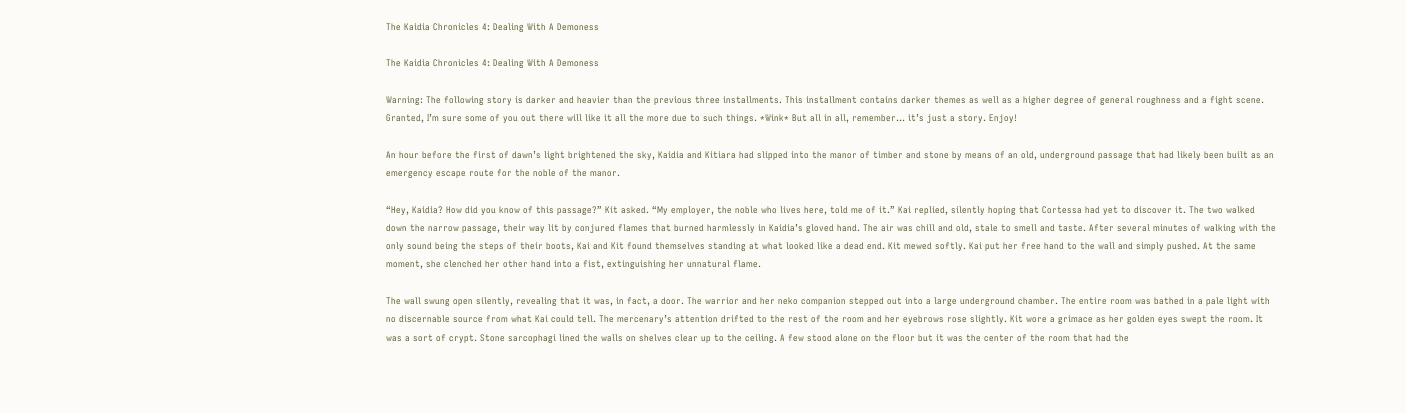The Kaidia Chronicles 4: Dealing With A Demoness

The Kaidia Chronicles 4: Dealing With A Demoness

Warning: The following story is darker and heavier than the previous three installments. This installment contains darker themes as well as a higher degree of general roughness and a fight scene. Granted, I’m sure some of you out there will like it all the more due to such things. *Wink* But all in all, remember… it’s just a story. Enjoy!

An hour before the first of dawn’s light brightened the sky, Kaidia and Kitiara had slipped into the manor of timber and stone by means of an old, underground passage that had likely been built as an emergency escape route for the noble of the manor.

“Hey, Kaidia? How did you know of this passage?” Kit asked. “My employer, the noble who lives here, told me of it.” Kai replied, silently hoping that Cortessa had yet to discover it. The two walked down the narrow passage, their way lit by conjured flames that burned harmlessly in Kaidia’s gloved hand. The air was chill and old, stale to smell and taste. After several minutes of walking with the only sound being the steps of their boots, Kai and Kit found themselves standing at what looked like a dead end. Kit mewed softly. Kai put her free hand to the wall and simply pushed. At the same moment, she clenched her other hand into a fist, extinguishing her unnatural flame.

The wall swung open silently, revealing that it was, in fact, a door. The warrior and her neko companion stepped out into a large underground chamber. The entire room was bathed in a pale light with no discernable source from what Kai could tell. The mercenary’s attention drifted to the rest of the room and her eyebrows rose slightly. Kit wore a grimace as her golden eyes swept the room. It was a sort of crypt. Stone sarcophagi lined the walls on shelves clear up to the ceiling. A few stood alone on the floor but it was the center of the room that had the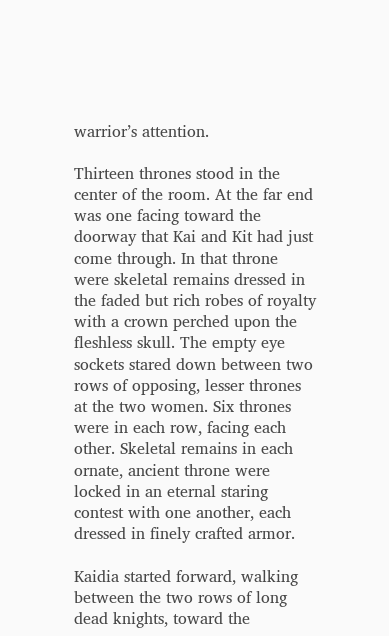warrior’s attention.

Thirteen thrones stood in the center of the room. At the far end was one facing toward the doorway that Kai and Kit had just come through. In that throne were skeletal remains dressed in the faded but rich robes of royalty with a crown perched upon the fleshless skull. The empty eye sockets stared down between two rows of opposing, lesser thrones at the two women. Six thrones were in each row, facing each other. Skeletal remains in each ornate, ancient throne were locked in an eternal staring contest with one another, each dressed in finely crafted armor.

Kaidia started forward, walking between the two rows of long dead knights, toward the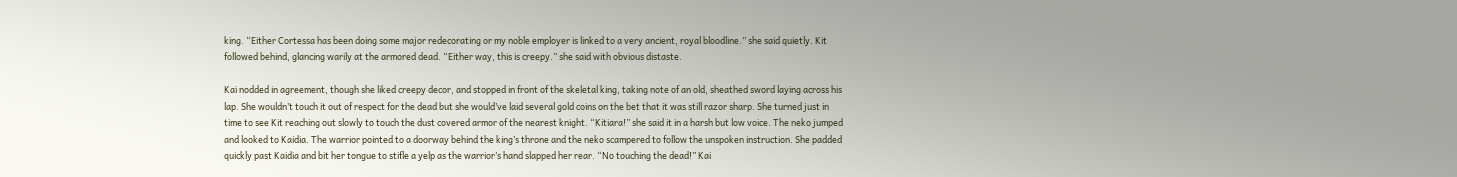king. “Either Cortessa has been doing some major redecorating or my noble employer is linked to a very ancient, royal bloodline.” she said quietly. Kit followed behind, glancing warily at the armored dead. “Either way, this is creepy.” she said with obvious distaste.

Kai nodded in agreement, though she liked creepy decor, and stopped in front of the skeletal king, taking note of an old, sheathed sword laying across his lap. She wouldn’t touch it out of respect for the dead but she would’ve laid several gold coins on the bet that it was still razor sharp. She turned just in time to see Kit reaching out slowly to touch the dust covered armor of the nearest knight. “Kitiara!” she said it in a harsh but low voice. The neko jumped and looked to Kaidia. The warrior pointed to a doorway behind the king’s throne and the neko scampered to follow the unspoken instruction. She padded quickly past Kaidia and bit her tongue to stifle a yelp as the warrior’s hand slapped her rear. “No touching the dead!” Kai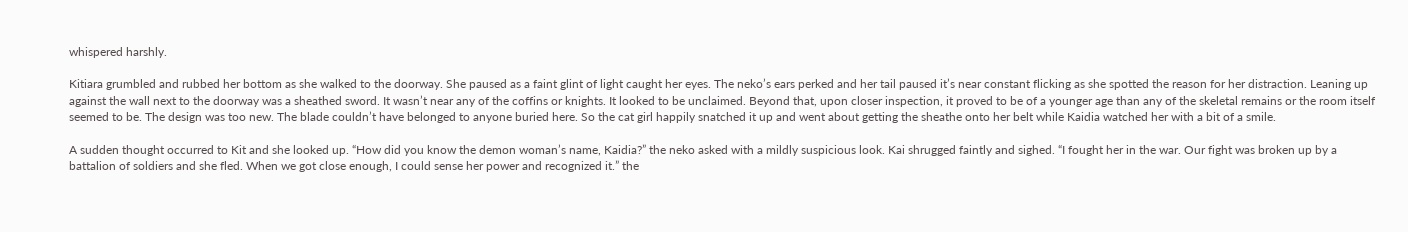whispered harshly.

Kitiara grumbled and rubbed her bottom as she walked to the doorway. She paused as a faint glint of light caught her eyes. The neko’s ears perked and her tail paused it’s near constant flicking as she spotted the reason for her distraction. Leaning up against the wall next to the doorway was a sheathed sword. It wasn’t near any of the coffins or knights. It looked to be unclaimed. Beyond that, upon closer inspection, it proved to be of a younger age than any of the skeletal remains or the room itself seemed to be. The design was too new. The blade couldn’t have belonged to anyone buried here. So the cat girl happily snatched it up and went about getting the sheathe onto her belt while Kaidia watched her with a bit of a smile.

A sudden thought occurred to Kit and she looked up. “How did you know the demon woman’s name, Kaidia?” the neko asked with a mildly suspicious look. Kai shrugged faintly and sighed. “I fought her in the war. Our fight was broken up by a battalion of soldiers and she fled. When we got close enough, I could sense her power and recognized it.” the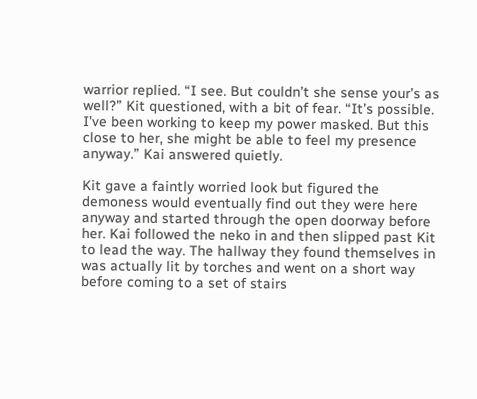warrior replied. “I see. But couldn’t she sense your’s as well?” Kit questioned, with a bit of fear. “It’s possible. I’ve been working to keep my power masked. But this close to her, she might be able to feel my presence anyway.” Kai answered quietly.

Kit gave a faintly worried look but figured the demoness would eventually find out they were here anyway and started through the open doorway before her. Kai followed the neko in and then slipped past Kit to lead the way. The hallway they found themselves in was actually lit by torches and went on a short way before coming to a set of stairs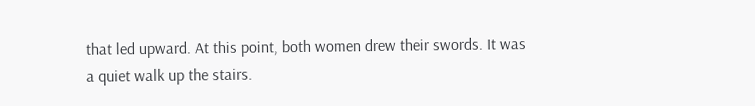that led upward. At this point, both women drew their swords. It was a quiet walk up the stairs.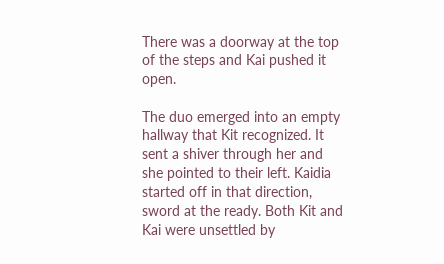There was a doorway at the top of the steps and Kai pushed it open.

The duo emerged into an empty hallway that Kit recognized. It sent a shiver through her and she pointed to their left. Kaidia started off in that direction, sword at the ready. Both Kit and Kai were unsettled by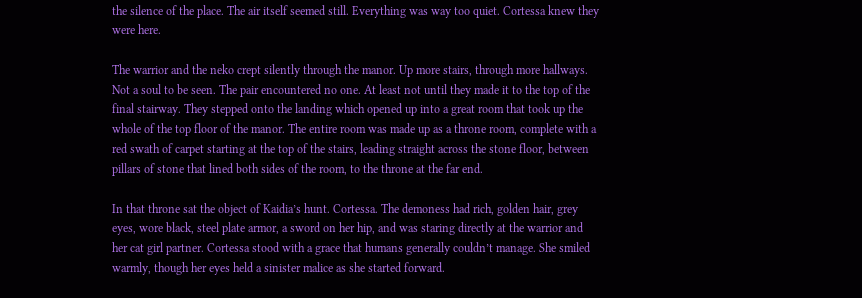the silence of the place. The air itself seemed still. Everything was way too quiet. Cortessa knew they were here.

The warrior and the neko crept silently through the manor. Up more stairs, through more hallways. Not a soul to be seen. The pair encountered no one. At least not until they made it to the top of the final stairway. They stepped onto the landing which opened up into a great room that took up the whole of the top floor of the manor. The entire room was made up as a throne room, complete with a red swath of carpet starting at the top of the stairs, leading straight across the stone floor, between pillars of stone that lined both sides of the room, to the throne at the far end.

In that throne sat the object of Kaidia’s hunt. Cortessa. The demoness had rich, golden hair, grey eyes, wore black, steel plate armor, a sword on her hip, and was staring directly at the warrior and her cat girl partner. Cortessa stood with a grace that humans generally couldn’t manage. She smiled warmly, though her eyes held a sinister malice as she started forward.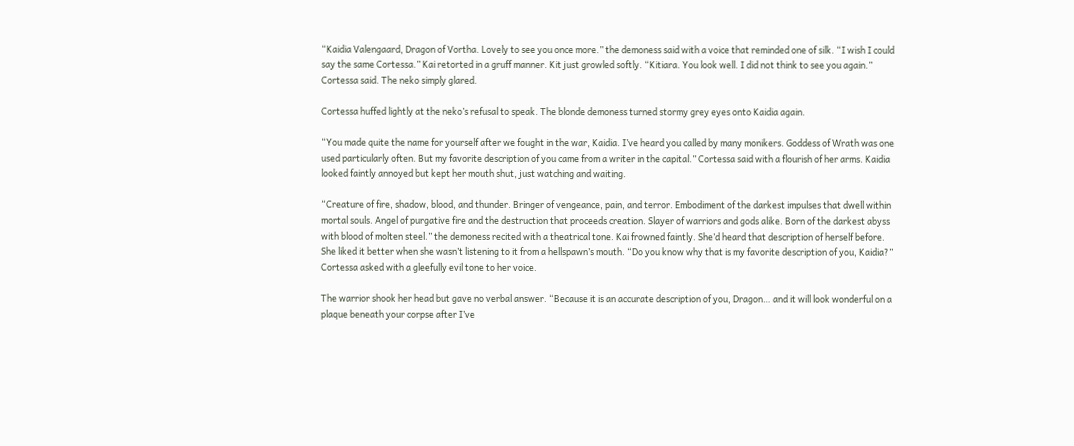“Kaidia Valengaard, Dragon of Vortha. Lovely to see you once more.” the demoness said with a voice that reminded one of silk. “I wish I could say the same Cortessa.” Kai retorted in a gruff manner. Kit just growled softly. “Kitiara. You look well. I did not think to see you again.” Cortessa said. The neko simply glared.

Cortessa huffed lightly at the neko’s refusal to speak. The blonde demoness turned stormy grey eyes onto Kaidia again.

“You made quite the name for yourself after we fought in the war, Kaidia. I’ve heard you called by many monikers. Goddess of Wrath was one used particularly often. But my favorite description of you came from a writer in the capital.” Cortessa said with a flourish of her arms. Kaidia looked faintly annoyed but kept her mouth shut, just watching and waiting.

“Creature of fire, shadow, blood, and thunder. Bringer of vengeance, pain, and terror. Embodiment of the darkest impulses that dwell within mortal souls. Angel of purgative fire and the destruction that proceeds creation. Slayer of warriors and gods alike. Born of the darkest abyss with blood of molten steel.” the demoness recited with a theatrical tone. Kai frowned faintly. She’d heard that description of herself before. She liked it better when she wasn’t listening to it from a hellspawn’s mouth. “Do you know why that is my favorite description of you, Kaidia?” Cortessa asked with a gleefully evil tone to her voice.

The warrior shook her head but gave no verbal answer. “Because it is an accurate description of you, Dragon… and it will look wonderful on a plaque beneath your corpse after I’ve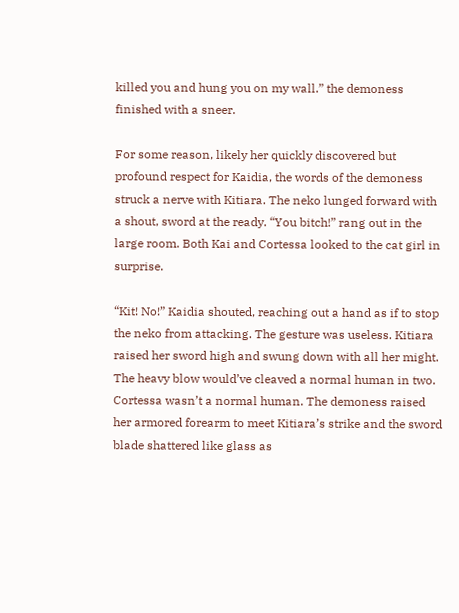killed you and hung you on my wall.” the demoness finished with a sneer.

For some reason, likely her quickly discovered but profound respect for Kaidia, the words of the demoness struck a nerve with Kitiara. The neko lunged forward with a shout, sword at the ready. “You bitch!” rang out in the large room. Both Kai and Cortessa looked to the cat girl in surprise.

“Kit! No!” Kaidia shouted, reaching out a hand as if to stop the neko from attacking. The gesture was useless. Kitiara raised her sword high and swung down with all her might. The heavy blow would’ve cleaved a normal human in two. Cortessa wasn’t a normal human. The demoness raised her armored forearm to meet Kitiara’s strike and the sword blade shattered like glass as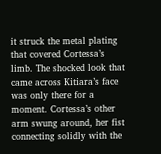it struck the metal plating that covered Cortessa’s limb. The shocked look that came across Kitiara’s face was only there for a moment. Cortessa’s other arm swung around, her fist connecting solidly with the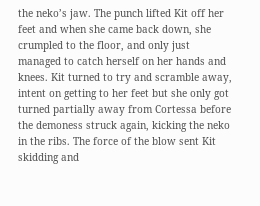the neko’s jaw. The punch lifted Kit off her feet and when she came back down, she crumpled to the floor, and only just managed to catch herself on her hands and knees. Kit turned to try and scramble away, intent on getting to her feet but she only got turned partially away from Cortessa before the demoness struck again, kicking the neko in the ribs. The force of the blow sent Kit skidding and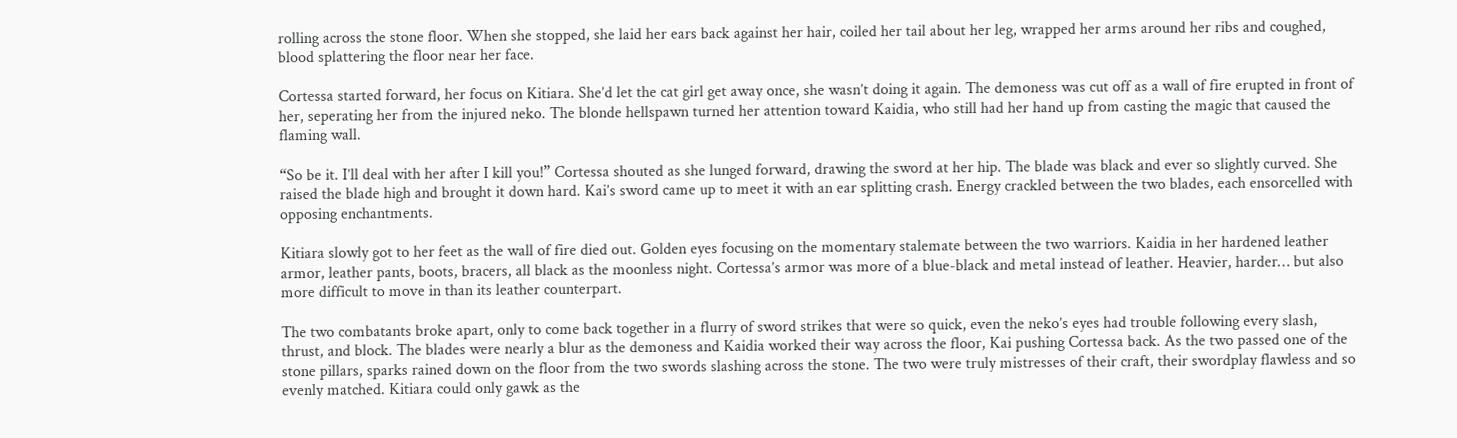rolling across the stone floor. When she stopped, she laid her ears back against her hair, coiled her tail about her leg, wrapped her arms around her ribs and coughed, blood splattering the floor near her face.

Cortessa started forward, her focus on Kitiara. She’d let the cat girl get away once, she wasn’t doing it again. The demoness was cut off as a wall of fire erupted in front of her, seperating her from the injured neko. The blonde hellspawn turned her attention toward Kaidia, who still had her hand up from casting the magic that caused the flaming wall.

“So be it. I’ll deal with her after I kill you!” Cortessa shouted as she lunged forward, drawing the sword at her hip. The blade was black and ever so slightly curved. She raised the blade high and brought it down hard. Kai’s sword came up to meet it with an ear splitting crash. Energy crackled between the two blades, each ensorcelled with opposing enchantments.

Kitiara slowly got to her feet as the wall of fire died out. Golden eyes focusing on the momentary stalemate between the two warriors. Kaidia in her hardened leather armor, leather pants, boots, bracers, all black as the moonless night. Cortessa’s armor was more of a blue-black and metal instead of leather. Heavier, harder… but also more difficult to move in than its leather counterpart.

The two combatants broke apart, only to come back together in a flurry of sword strikes that were so quick, even the neko’s eyes had trouble following every slash, thrust, and block. The blades were nearly a blur as the demoness and Kaidia worked their way across the floor, Kai pushing Cortessa back. As the two passed one of the stone pillars, sparks rained down on the floor from the two swords slashing across the stone. The two were truly mistresses of their craft, their swordplay flawless and so evenly matched. Kitiara could only gawk as the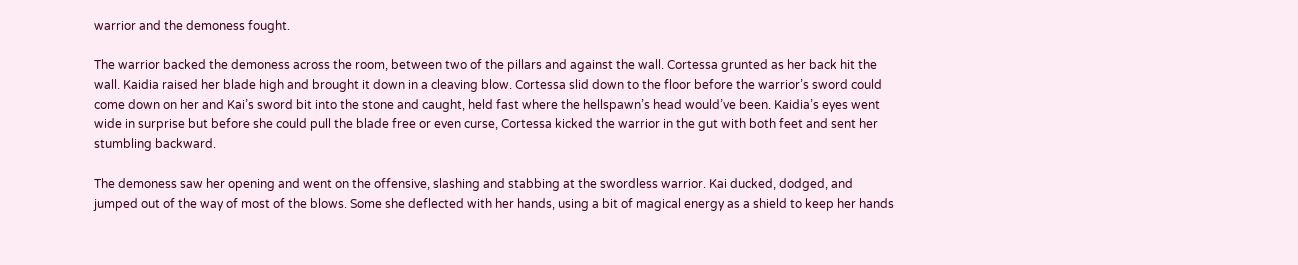warrior and the demoness fought.

The warrior backed the demoness across the room, between two of the pillars and against the wall. Cortessa grunted as her back hit the wall. Kaidia raised her blade high and brought it down in a cleaving blow. Cortessa slid down to the floor before the warrior’s sword could come down on her and Kai’s sword bit into the stone and caught, held fast where the hellspawn’s head would’ve been. Kaidia’s eyes went wide in surprise but before she could pull the blade free or even curse, Cortessa kicked the warrior in the gut with both feet and sent her stumbling backward.

The demoness saw her opening and went on the offensive, slashing and stabbing at the swordless warrior. Kai ducked, dodged, and jumped out of the way of most of the blows. Some she deflected with her hands, using a bit of magical energy as a shield to keep her hands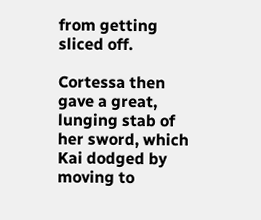from getting sliced off.

Cortessa then gave a great, lunging stab of her sword, which Kai dodged by moving to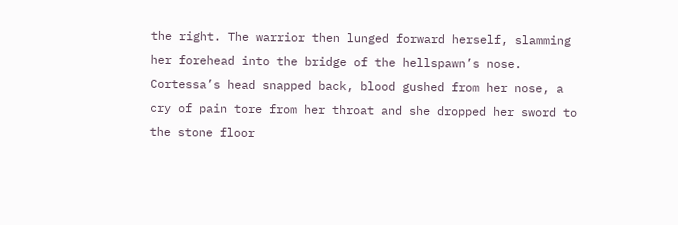the right. The warrior then lunged forward herself, slamming her forehead into the bridge of the hellspawn’s nose. Cortessa’s head snapped back, blood gushed from her nose, a cry of pain tore from her throat and she dropped her sword to the stone floor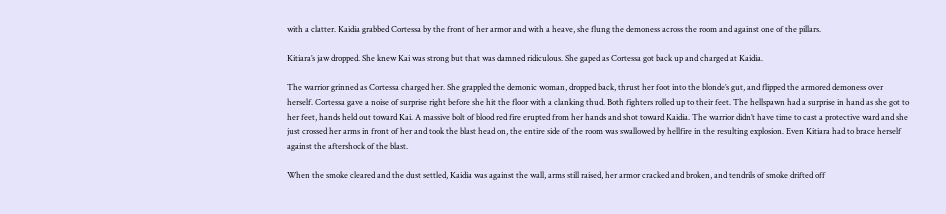with a clatter. Kaidia grabbed Cortessa by the front of her armor and with a heave, she flung the demoness across the room and against one of the pillars.

Kitiara’s jaw dropped. She knew Kai was strong but that was damned ridiculous. She gaped as Cortessa got back up and charged at Kaidia.

The warrior grinned as Cortessa charged her. She grappled the demonic woman, dropped back, thrust her foot into the blonde’s gut, and flipped the armored demoness over herself. Cortessa gave a noise of surprise right before she hit the floor with a clanking thud. Both fighters rolled up to their feet. The hellspawn had a surprise in hand as she got to her feet, hands held out toward Kai. A massive bolt of blood red fire erupted from her hands and shot toward Kaidia. The warrior didn’t have time to cast a protective ward and she just crossed her arms in front of her and took the blast head on, the entire side of the room was swallowed by hellfire in the resulting explosion. Even Kitiara had to brace herself against the aftershock of the blast.

When the smoke cleared and the dust settled, Kaidia was against the wall, arms still raised, her armor cracked and broken, and tendrils of smoke drifted off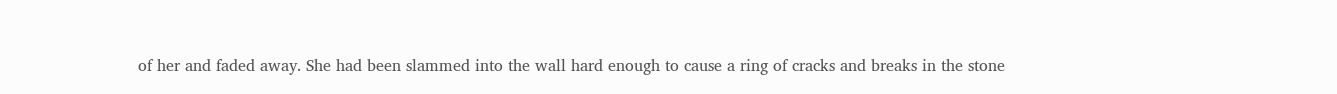of her and faded away. She had been slammed into the wall hard enough to cause a ring of cracks and breaks in the stone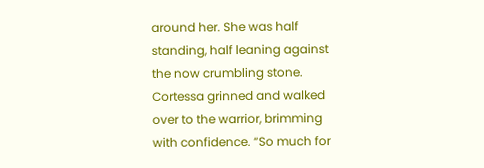around her. She was half standing, half leaning against the now crumbling stone. Cortessa grinned and walked over to the warrior, brimming with confidence. “So much for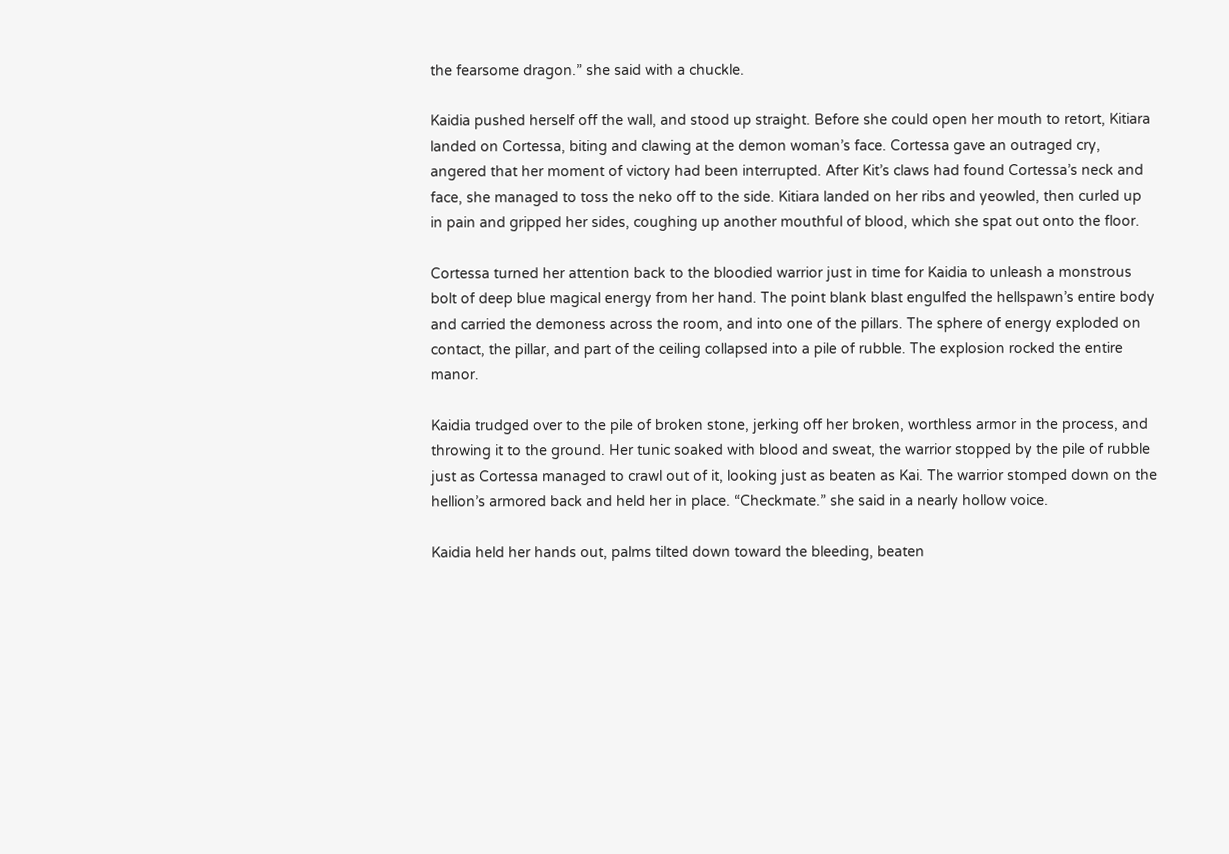the fearsome dragon.” she said with a chuckle.

Kaidia pushed herself off the wall, and stood up straight. Before she could open her mouth to retort, Kitiara landed on Cortessa, biting and clawing at the demon woman’s face. Cortessa gave an outraged cry, angered that her moment of victory had been interrupted. After Kit’s claws had found Cortessa’s neck and face, she managed to toss the neko off to the side. Kitiara landed on her ribs and yeowled, then curled up in pain and gripped her sides, coughing up another mouthful of blood, which she spat out onto the floor.

Cortessa turned her attention back to the bloodied warrior just in time for Kaidia to unleash a monstrous bolt of deep blue magical energy from her hand. The point blank blast engulfed the hellspawn’s entire body and carried the demoness across the room, and into one of the pillars. The sphere of energy exploded on contact, the pillar, and part of the ceiling collapsed into a pile of rubble. The explosion rocked the entire manor.

Kaidia trudged over to the pile of broken stone, jerking off her broken, worthless armor in the process, and throwing it to the ground. Her tunic soaked with blood and sweat, the warrior stopped by the pile of rubble just as Cortessa managed to crawl out of it, looking just as beaten as Kai. The warrior stomped down on the hellion’s armored back and held her in place. “Checkmate.” she said in a nearly hollow voice.

Kaidia held her hands out, palms tilted down toward the bleeding, beaten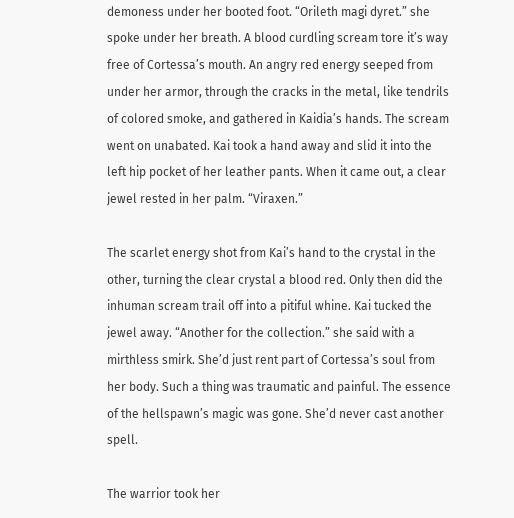demoness under her booted foot. “Orileth magi dyret.” she spoke under her breath. A blood curdling scream tore it’s way free of Cortessa’s mouth. An angry red energy seeped from under her armor, through the cracks in the metal, like tendrils of colored smoke, and gathered in Kaidia’s hands. The scream went on unabated. Kai took a hand away and slid it into the left hip pocket of her leather pants. When it came out, a clear jewel rested in her palm. “Viraxen.”

The scarlet energy shot from Kai’s hand to the crystal in the other, turning the clear crystal a blood red. Only then did the inhuman scream trail off into a pitiful whine. Kai tucked the jewel away. “Another for the collection.” she said with a mirthless smirk. She’d just rent part of Cortessa’s soul from her body. Such a thing was traumatic and painful. The essence of the hellspawn’s magic was gone. She’d never cast another spell.

The warrior took her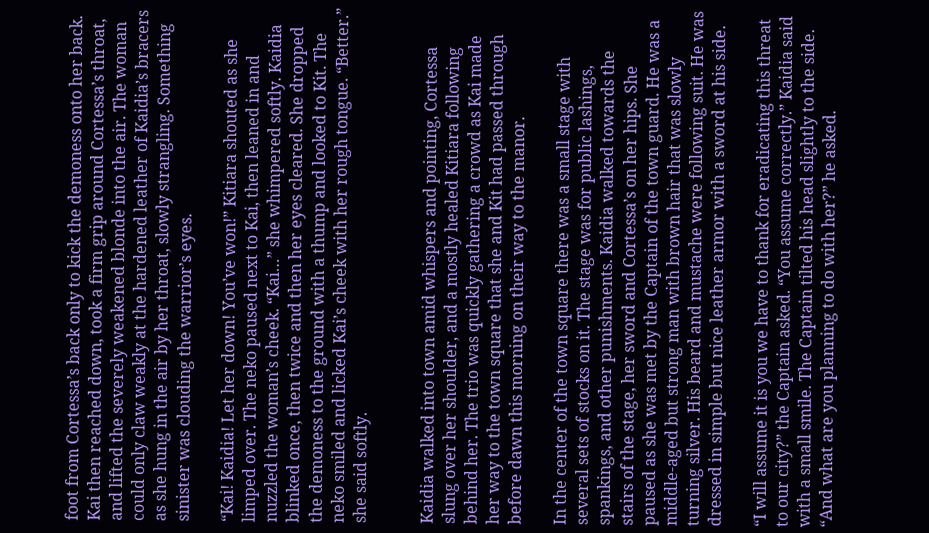foot from Cortessa’s back only to kick the demoness onto her back. Kai then reached down, took a firm grip around Cortessa’s throat, and lifted the severely weakened blonde into the air. The woman could only claw weakly at the hardened leather of Kaidia’s bracers as she hung in the air by her throat, slowly strangling. Something sinister was clouding the warrior’s eyes.

“Kai! Kaidia! Let her down! You’ve won!” Kitiara shouted as she limped over. The neko paused next to Kai, then leaned in and nuzzled the woman’s cheek. “Kai…” she whimpered softly. Kaidia blinked once, then twice and then her eyes cleared. She dropped the demoness to the ground with a thump and looked to Kit. The neko smiled and licked Kai’s cheek with her rough tongue. “Better.” she said softly.


Kaidia walked into town amid whispers and pointing, Cortessa slung over her shoulder, and a mostly healed Kitiara following behind her. The trio was quickly gathering a crowd as Kai made her way to the town square that she and Kit had passed through before dawn this morning on their way to the manor.

In the center of the town square there was a small stage with several sets of stocks on it. The stage was for public lashings, spankings, and other punishments. Kaidia walked towards the stairs of the stage, her sword and Cortessa’s on her hips. She paused as she was met by the Captain of the town guard. He was a middle-aged but strong man with brown hair that was slowly turning silver. His beard and mustache were following suit. He was dressed in simple but nice leather armor with a sword at his side.

“I will assume it is you we have to thank for eradicating this threat to our city?” the Captain asked. “You assume correctly.” Kaidia said with a small smile. The Captain tilted his head slightly to the side. “And what are you planning to do with her?” he asked.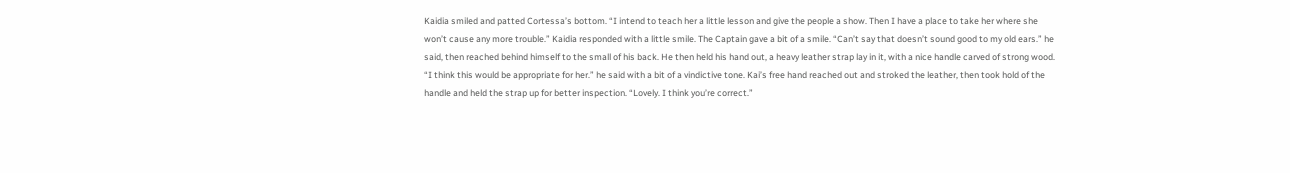Kaidia smiled and patted Cortessa’s bottom. “I intend to teach her a little lesson and give the people a show. Then I have a place to take her where she won’t cause any more trouble.” Kaidia responded with a little smile. The Captain gave a bit of a smile. “Can’t say that doesn’t sound good to my old ears.” he said, then reached behind himself to the small of his back. He then held his hand out, a heavy leather strap lay in it, with a nice handle carved of strong wood. “I think this would be appropriate for her.” he said with a bit of a vindictive tone. Kai’s free hand reached out and stroked the leather, then took hold of the handle and held the strap up for better inspection. “Lovely. I think you’re correct.”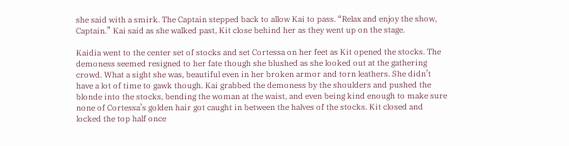she said with a smirk. The Captain stepped back to allow Kai to pass. “Relax and enjoy the show, Captain.” Kai said as she walked past, Kit close behind her as they went up on the stage.

Kaidia went to the center set of stocks and set Cortessa on her feet as Kit opened the stocks. The demoness seemed resigned to her fate though she blushed as she looked out at the gathering crowd. What a sight she was, beautiful even in her broken armor and torn leathers. She didn’t have a lot of time to gawk though. Kai grabbed the demoness by the shoulders and pushed the blonde into the stocks, bending the woman at the waist, and even being kind enough to make sure none of Cortessa’s golden hair got caught in between the halves of the stocks. Kit closed and locked the top half once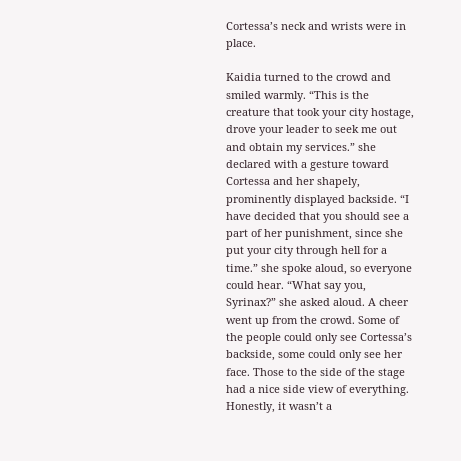Cortessa’s neck and wrists were in place.

Kaidia turned to the crowd and smiled warmly. “This is the creature that took your city hostage, drove your leader to seek me out and obtain my services.” she declared with a gesture toward Cortessa and her shapely, prominently displayed backside. “I have decided that you should see a part of her punishment, since she put your city through hell for a time.” she spoke aloud, so everyone could hear. “What say you, Syrinax?” she asked aloud. A cheer went up from the crowd. Some of the people could only see Cortessa’s backside, some could only see her face. Those to the side of the stage had a nice side view of everything. Honestly, it wasn’t a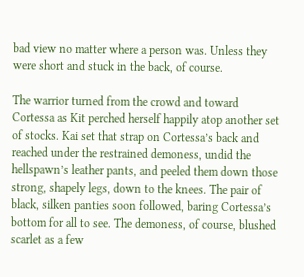bad view no matter where a person was. Unless they were short and stuck in the back, of course.

The warrior turned from the crowd and toward Cortessa as Kit perched herself happily atop another set of stocks. Kai set that strap on Cortessa’s back and reached under the restrained demoness, undid the hellspawn’s leather pants, and peeled them down those strong, shapely legs, down to the knees. The pair of black, silken panties soon followed, baring Cortessa’s bottom for all to see. The demoness, of course, blushed scarlet as a few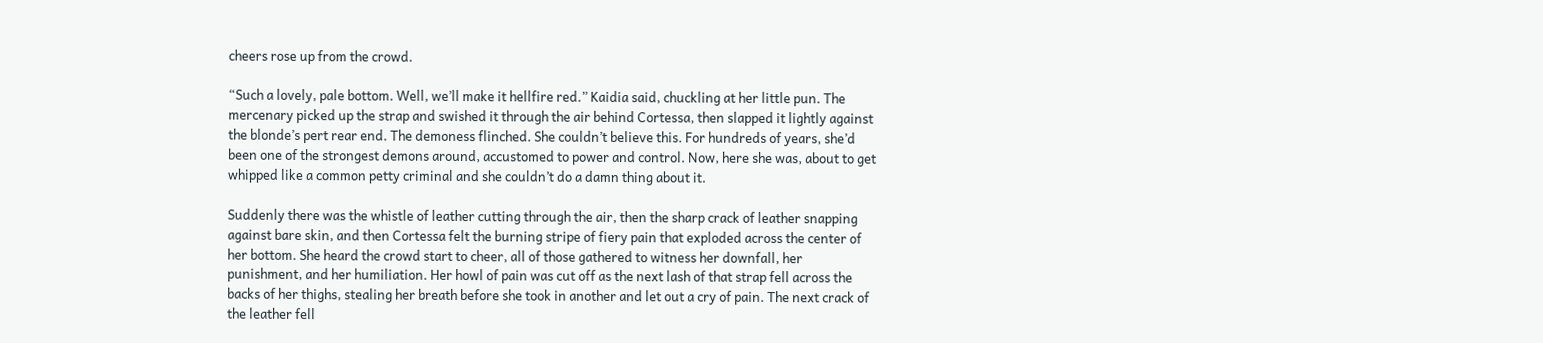cheers rose up from the crowd.

“Such a lovely, pale bottom. Well, we’ll make it hellfire red.” Kaidia said, chuckling at her little pun. The mercenary picked up the strap and swished it through the air behind Cortessa, then slapped it lightly against the blonde’s pert rear end. The demoness flinched. She couldn’t believe this. For hundreds of years, she’d been one of the strongest demons around, accustomed to power and control. Now, here she was, about to get whipped like a common petty criminal and she couldn’t do a damn thing about it.

Suddenly there was the whistle of leather cutting through the air, then the sharp crack of leather snapping against bare skin, and then Cortessa felt the burning stripe of fiery pain that exploded across the center of her bottom. She heard the crowd start to cheer, all of those gathered to witness her downfall, her punishment, and her humiliation. Her howl of pain was cut off as the next lash of that strap fell across the backs of her thighs, stealing her breath before she took in another and let out a cry of pain. The next crack of the leather fell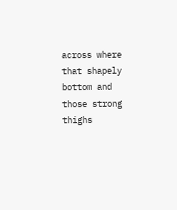across where that shapely bottom and those strong thighs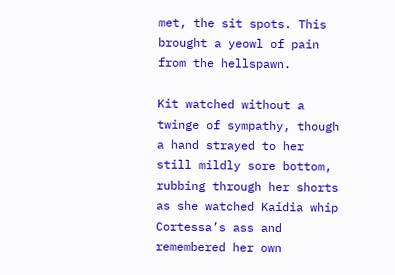met, the sit spots. This brought a yeowl of pain from the hellspawn.

Kit watched without a twinge of sympathy, though a hand strayed to her still mildly sore bottom, rubbing through her shorts as she watched Kaidia whip Cortessa’s ass and remembered her own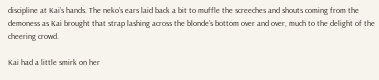discipline at Kai’s hands. The neko’s ears laid back a bit to muffle the screeches and shouts coming from the demoness as Kai brought that strap lashing across the blonde’s bottom over and over, much to the delight of the cheering crowd.

Kai had a little smirk on her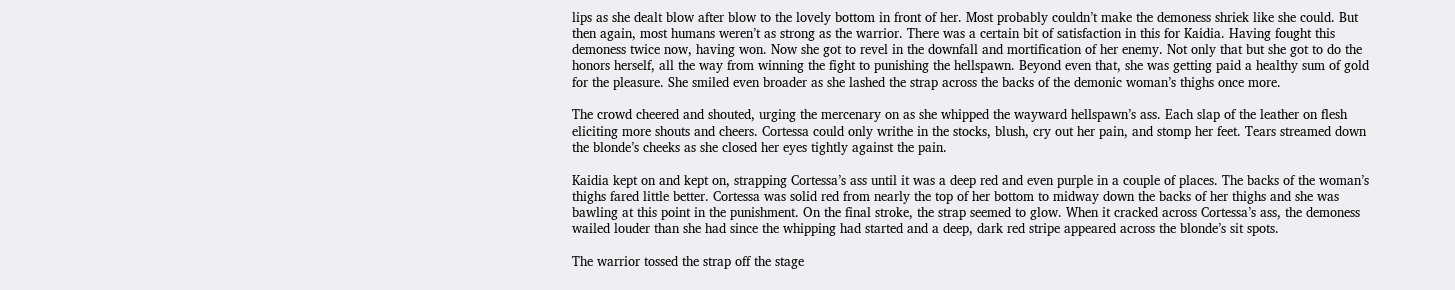lips as she dealt blow after blow to the lovely bottom in front of her. Most probably couldn’t make the demoness shriek like she could. But then again, most humans weren’t as strong as the warrior. There was a certain bit of satisfaction in this for Kaidia. Having fought this demoness twice now, having won. Now she got to revel in the downfall and mortification of her enemy. Not only that but she got to do the honors herself, all the way from winning the fight to punishing the hellspawn. Beyond even that, she was getting paid a healthy sum of gold for the pleasure. She smiled even broader as she lashed the strap across the backs of the demonic woman’s thighs once more.

The crowd cheered and shouted, urging the mercenary on as she whipped the wayward hellspawn’s ass. Each slap of the leather on flesh eliciting more shouts and cheers. Cortessa could only writhe in the stocks, blush, cry out her pain, and stomp her feet. Tears streamed down the blonde’s cheeks as she closed her eyes tightly against the pain.

Kaidia kept on and kept on, strapping Cortessa’s ass until it was a deep red and even purple in a couple of places. The backs of the woman’s thighs fared little better. Cortessa was solid red from nearly the top of her bottom to midway down the backs of her thighs and she was bawling at this point in the punishment. On the final stroke, the strap seemed to glow. When it cracked across Cortessa’s ass, the demoness wailed louder than she had since the whipping had started and a deep, dark red stripe appeared across the blonde’s sit spots.

The warrior tossed the strap off the stage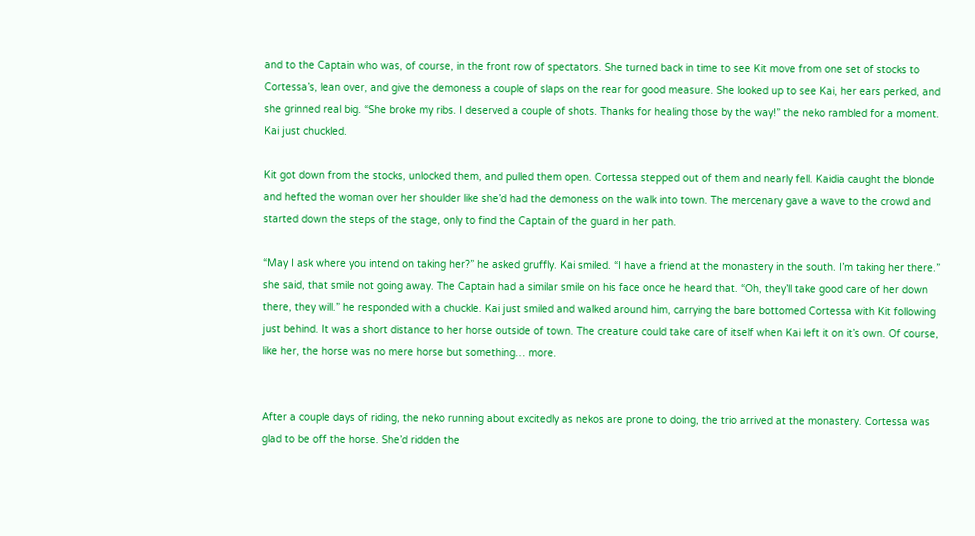and to the Captain who was, of course, in the front row of spectators. She turned back in time to see Kit move from one set of stocks to Cortessa’s, lean over, and give the demoness a couple of slaps on the rear for good measure. She looked up to see Kai, her ears perked, and she grinned real big. “She broke my ribs. I deserved a couple of shots. Thanks for healing those by the way!” the neko rambled for a moment. Kai just chuckled.

Kit got down from the stocks, unlocked them, and pulled them open. Cortessa stepped out of them and nearly fell. Kaidia caught the blonde and hefted the woman over her shoulder like she’d had the demoness on the walk into town. The mercenary gave a wave to the crowd and started down the steps of the stage, only to find the Captain of the guard in her path.

“May I ask where you intend on taking her?” he asked gruffly. Kai smiled. “I have a friend at the monastery in the south. I’m taking her there.” she said, that smile not going away. The Captain had a similar smile on his face once he heard that. “Oh, they’ll take good care of her down there, they will.” he responded with a chuckle. Kai just smiled and walked around him, carrying the bare bottomed Cortessa with Kit following just behind. It was a short distance to her horse outside of town. The creature could take care of itself when Kai left it on it’s own. Of course, like her, the horse was no mere horse but something… more.


After a couple days of riding, the neko running about excitedly as nekos are prone to doing, the trio arrived at the monastery. Cortessa was glad to be off the horse. She’d ridden the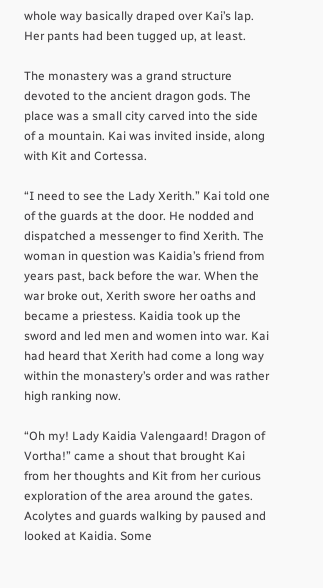whole way basically draped over Kai’s lap. Her pants had been tugged up, at least.

The monastery was a grand structure devoted to the ancient dragon gods. The place was a small city carved into the side of a mountain. Kai was invited inside, along with Kit and Cortessa.

“I need to see the Lady Xerith.” Kai told one of the guards at the door. He nodded and dispatched a messenger to find Xerith. The woman in question was Kaidia’s friend from years past, back before the war. When the war broke out, Xerith swore her oaths and became a priestess. Kaidia took up the sword and led men and women into war. Kai had heard that Xerith had come a long way within the monastery’s order and was rather high ranking now.

“Oh my! Lady Kaidia Valengaard! Dragon of Vortha!” came a shout that brought Kai from her thoughts and Kit from her curious exploration of the area around the gates. Acolytes and guards walking by paused and looked at Kaidia. Some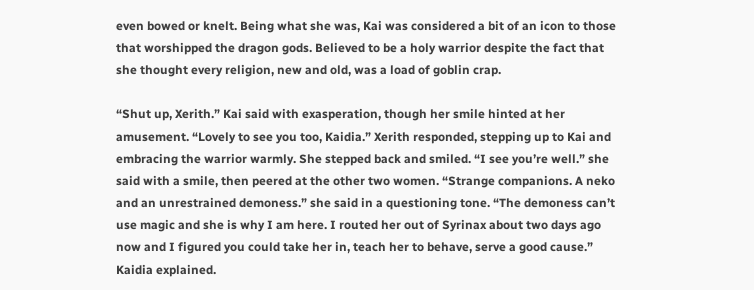even bowed or knelt. Being what she was, Kai was considered a bit of an icon to those that worshipped the dragon gods. Believed to be a holy warrior despite the fact that she thought every religion, new and old, was a load of goblin crap.

“Shut up, Xerith.” Kai said with exasperation, though her smile hinted at her amusement. “Lovely to see you too, Kaidia.” Xerith responded, stepping up to Kai and embracing the warrior warmly. She stepped back and smiled. “I see you’re well.” she said with a smile, then peered at the other two women. “Strange companions. A neko and an unrestrained demoness.” she said in a questioning tone. “The demoness can’t use magic and she is why I am here. I routed her out of Syrinax about two days ago now and I figured you could take her in, teach her to behave, serve a good cause.” Kaidia explained.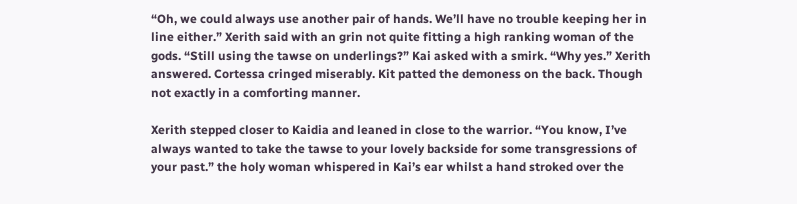“Oh, we could always use another pair of hands. We’ll have no trouble keeping her in line either.” Xerith said with an grin not quite fitting a high ranking woman of the gods. “Still using the tawse on underlings?” Kai asked with a smirk. “Why yes.” Xerith answered. Cortessa cringed miserably. Kit patted the demoness on the back. Though not exactly in a comforting manner.

Xerith stepped closer to Kaidia and leaned in close to the warrior. “You know, I’ve always wanted to take the tawse to your lovely backside for some transgressions of your past.” the holy woman whispered in Kai’s ear whilst a hand stroked over the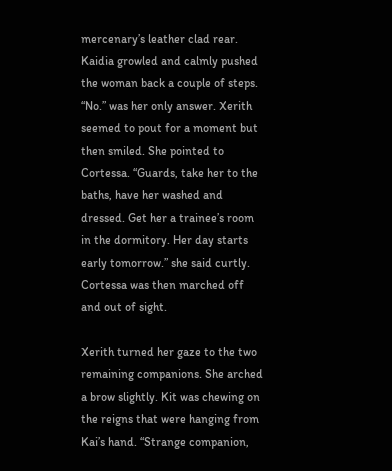mercenary’s leather clad rear. Kaidia growled and calmly pushed the woman back a couple of steps. “No.” was her only answer. Xerith seemed to pout for a moment but then smiled. She pointed to Cortessa. “Guards, take her to the baths, have her washed and dressed. Get her a trainee’s room in the dormitory. Her day starts early tomorrow.” she said curtly. Cortessa was then marched off and out of sight.

Xerith turned her gaze to the two remaining companions. She arched a brow slightly. Kit was chewing on the reigns that were hanging from Kai’s hand. “Strange companion,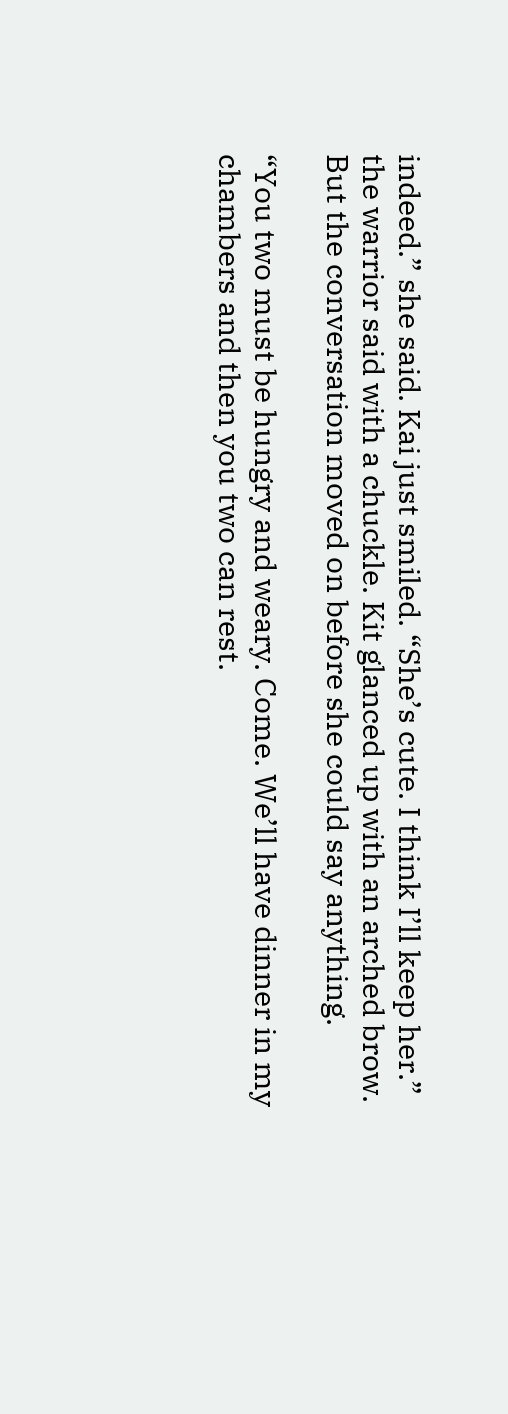indeed.” she said. Kai just smiled. “She’s cute. I think I’ll keep her.” the warrior said with a chuckle. Kit glanced up with an arched brow. But the conversation moved on before she could say anything.

“You two must be hungry and weary. Come. We’ll have dinner in my chambers and then you two can rest.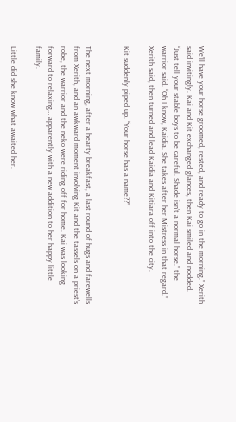We’ll have your horse groomed, rested, and ready to go in the morning.” Xerith said invitingly. Kai and Kit exchanged glances, then Kai smiled and nodded. “Just tell your stable boys to be careful. Shade isn’t a normal horse.” the warrior said. “Oh I know, Kaidia. She takes after her Mistress in that regard.” Xerith said, then turned and lead Kaidia and Kitiara off into the city.

Kit suddenly piped up. “Your horse has a name??”


The next morning, after a hearty breakfast, a last round of hugs and farewells from Xerith, and an awkward moment involving Kit and the tassels on a priest’s robe, the warrior and the neko were riding off for home. Kai was looking forward to relaxing… apparently with a new addition to her happy little family.

Little did she know what awaited her.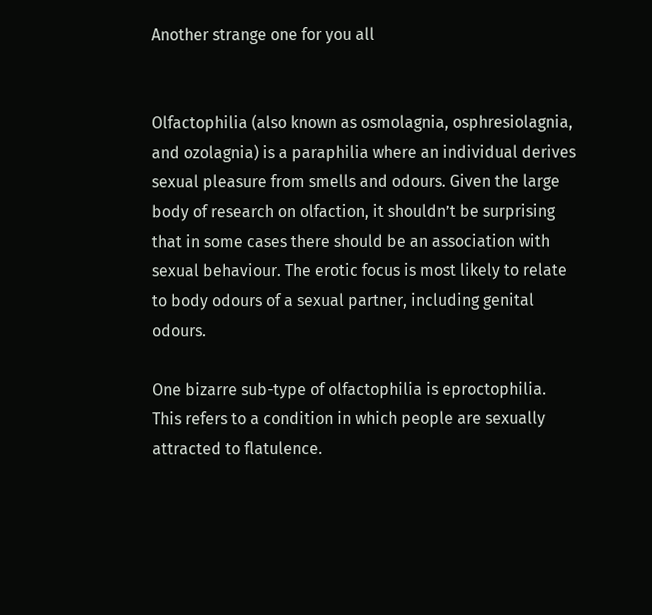Another strange one for you all


Olfactophilia (also known as osmolagnia, osphresiolagnia, and ozolagnia) is a paraphilia where an individual derives sexual pleasure from smells and odours. Given the large body of research on olfaction, it shouldn’t be surprising that in some cases there should be an association with sexual behaviour. The erotic focus is most likely to relate to body odours of a sexual partner, including genital odours.

One bizarre sub-type of olfactophilia is eproctophilia. This refers to a condition in which people are sexually attracted to flatulence.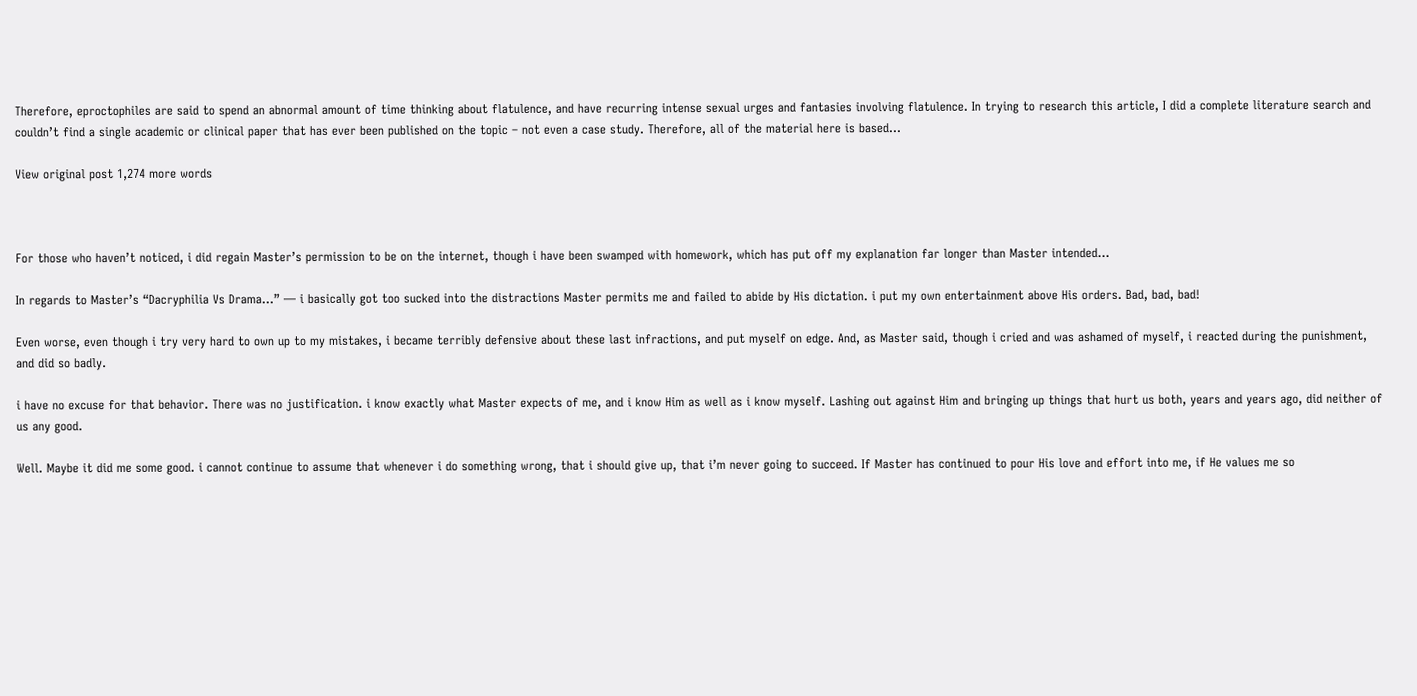Therefore, eproctophiles are said to spend an abnormal amount of time thinking about flatulence, and have recurring intense sexual urges and fantasies involving flatulence. In trying to research this article, I did a complete literature search and couldn’t find a single academic or clinical paper that has ever been published on the topic – not even a case study. Therefore, all of the material here is based…

View original post 1,274 more words



For those who haven’t noticed, i did regain Master’s permission to be on the internet, though i have been swamped with homework, which has put off my explanation far longer than Master intended…

In regards to Master’s “Dacryphilia Vs Drama…” — i basically got too sucked into the distractions Master permits me and failed to abide by His dictation. i put my own entertainment above His orders. Bad, bad, bad!

Even worse, even though i try very hard to own up to my mistakes, i became terribly defensive about these last infractions, and put myself on edge. And, as Master said, though i cried and was ashamed of myself, i reacted during the punishment, and did so badly.

i have no excuse for that behavior. There was no justification. i know exactly what Master expects of me, and i know Him as well as i know myself. Lashing out against Him and bringing up things that hurt us both, years and years ago, did neither of us any good.

Well. Maybe it did me some good. i cannot continue to assume that whenever i do something wrong, that i should give up, that i’m never going to succeed. If Master has continued to pour His love and effort into me, if He values me so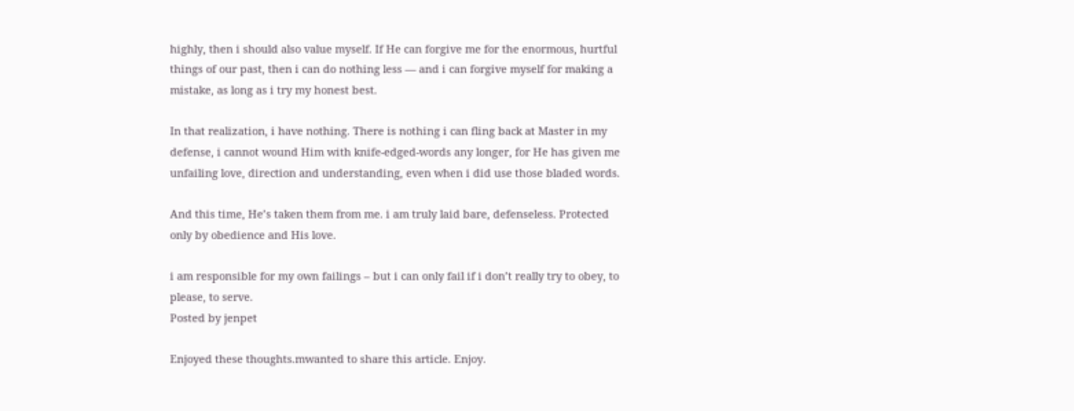highly, then i should also value myself. If He can forgive me for the enormous, hurtful things of our past, then i can do nothing less — and i can forgive myself for making a mistake, as long as i try my honest best.

In that realization, i have nothing. There is nothing i can fling back at Master in my defense, i cannot wound Him with knife-edged-words any longer, for He has given me unfailing love, direction and understanding, even when i did use those bladed words.

And this time, He’s taken them from me. i am truly laid bare, defenseless. Protected only by obedience and His love.

i am responsible for my own failings – but i can only fail if i don’t really try to obey, to please, to serve.
Posted by jenpet

Enjoyed these thoughts.mwanted to share this article. Enjoy.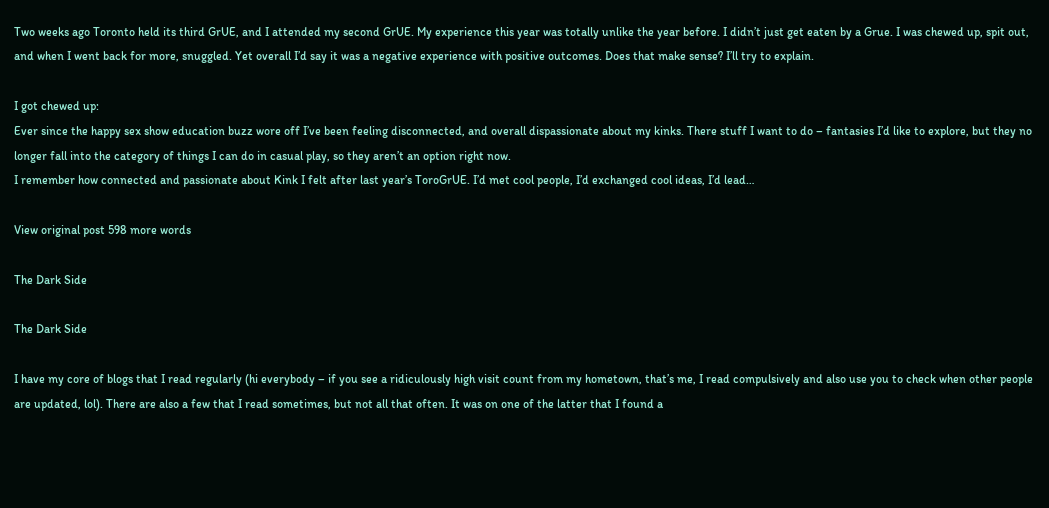Two weeks ago Toronto held its third GrUE, and I attended my second GrUE. My experience this year was totally unlike the year before. I didn’t just get eaten by a Grue. I was chewed up, spit out, and when I went back for more, snuggled. Yet overall I’d say it was a negative experience with positive outcomes. Does that make sense? I’ll try to explain.

I got chewed up:
Ever since the happy sex show education buzz wore off I’ve been feeling disconnected, and overall dispassionate about my kinks. There stuff I want to do – fantasies I’d like to explore, but they no longer fall into the category of things I can do in casual play, so they aren’t an option right now.
I remember how connected and passionate about Kink I felt after last year’s ToroGrUE. I’d met cool people, I’d exchanged cool ideas, I’d lead…

View original post 598 more words

The Dark Side

The Dark Side

I have my core of blogs that I read regularly (hi everybody – if you see a ridiculously high visit count from my hometown, that’s me, I read compulsively and also use you to check when other people are updated, lol). There are also a few that I read sometimes, but not all that often. It was on one of the latter that I found a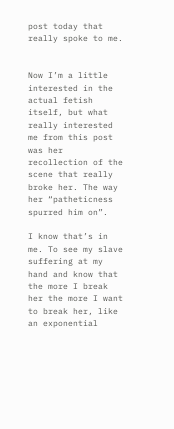post today that really spoke to me.


Now I’m a little interested in the actual fetish itself, but what really interested me from this post was her recollection of the scene that really broke her. The way her “patheticness spurred him on”.

I know that’s in me. To see my slave suffering at my hand and know that the more I break her the more I want to break her, like an exponential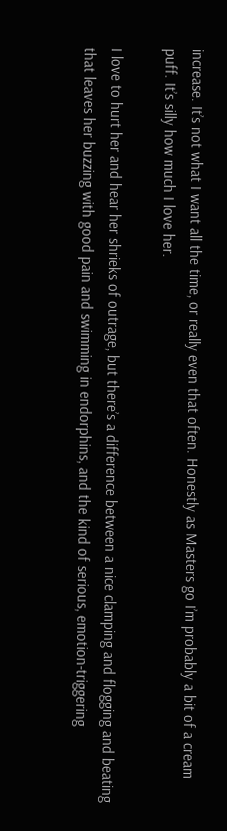increase. It’s not what I want all the time, or really even that often. Honestly as Masters go I’m probably a bit of a cream puff. It’s silly how much I love her.

I love to hurt her and hear her shrieks of outrage, but there’s a difference between a nice clamping and flogging and beating that leaves her buzzing with good pain and swimming in endorphins, and the kind of serious, emotion-triggering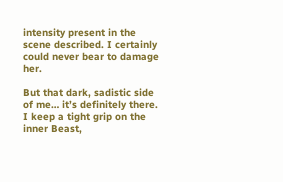intensity present in the scene described. I certainly could never bear to damage her.

But that dark, sadistic side of me… it’s definitely there. I keep a tight grip on the inner Beast,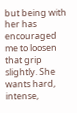but being with her has encouraged me to loosen that grip slightly. She wants hard, intense,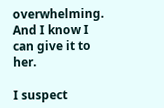overwhelming. And I know I can give it to her.

I suspect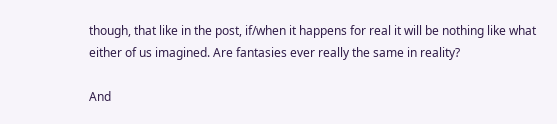though, that like in the post, if/when it happens for real it will be nothing like what either of us imagined. Are fantasies ever really the same in reality?

And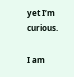yet I’m curious.

I am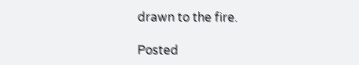drawn to the fire.

Posted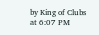by King of Clubs at 6:07 PM